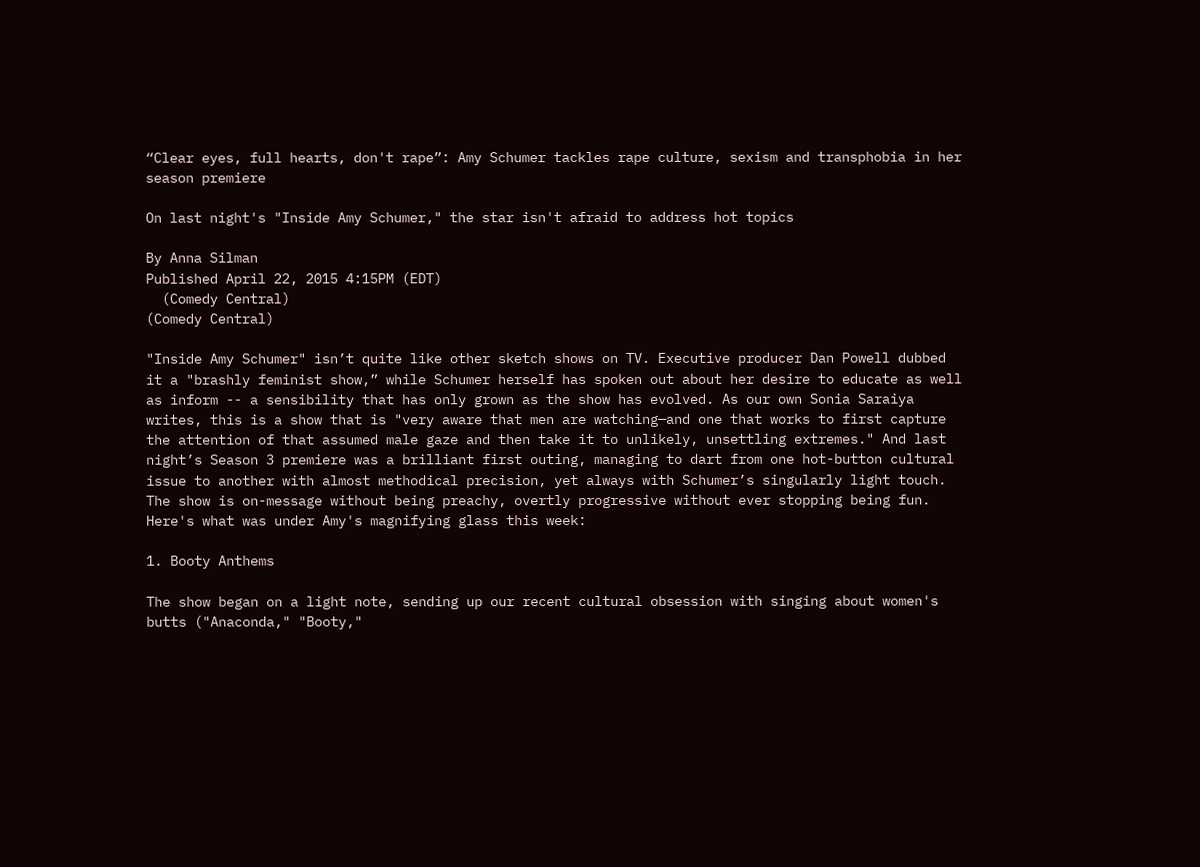“Clear eyes, full hearts, don't rape”: Amy Schumer tackles rape culture, sexism and transphobia in her season premiere

On last night's "Inside Amy Schumer," the star isn't afraid to address hot topics

By Anna Silman
Published April 22, 2015 4:15PM (EDT)
  (Comedy Central)
(Comedy Central)

"Inside Amy Schumer" isn’t quite like other sketch shows on TV. Executive producer Dan Powell dubbed it a "brashly feminist show,” while Schumer herself has spoken out about her desire to educate as well as inform -- a sensibility that has only grown as the show has evolved. As our own Sonia Saraiya writes, this is a show that is "very aware that men are watching—and one that works to first capture the attention of that assumed male gaze and then take it to unlikely, unsettling extremes." And last night’s Season 3 premiere was a brilliant first outing, managing to dart from one hot-button cultural issue to another with almost methodical precision, yet always with Schumer’s singularly light touch. The show is on-message without being preachy, overtly progressive without ever stopping being fun. Here's what was under Amy's magnifying glass this week:

1. Booty Anthems

The show began on a light note, sending up our recent cultural obsession with singing about women's butts ("Anaconda," "Booty,"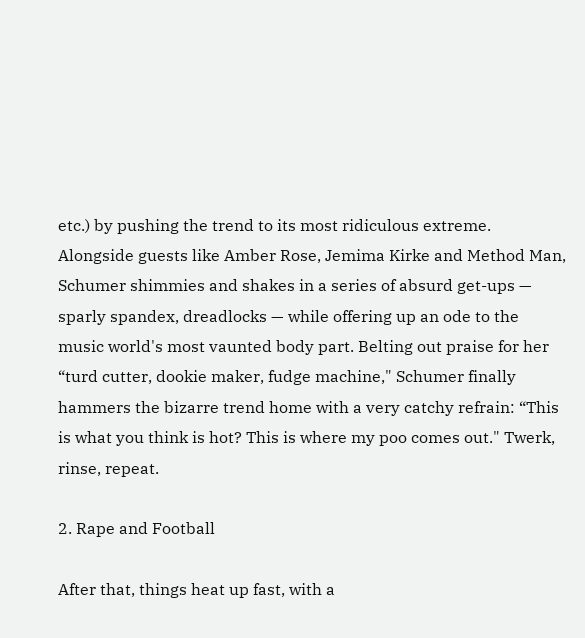etc.) by pushing the trend to its most ridiculous extreme. Alongside guests like Amber Rose, Jemima Kirke and Method Man, Schumer shimmies and shakes in a series of absurd get-ups — sparly spandex, dreadlocks — while offering up an ode to the music world's most vaunted body part. Belting out praise for her “turd cutter, dookie maker, fudge machine," Schumer finally hammers the bizarre trend home with a very catchy refrain: “This is what you think is hot? This is where my poo comes out." Twerk, rinse, repeat.

2. Rape and Football

After that, things heat up fast, with a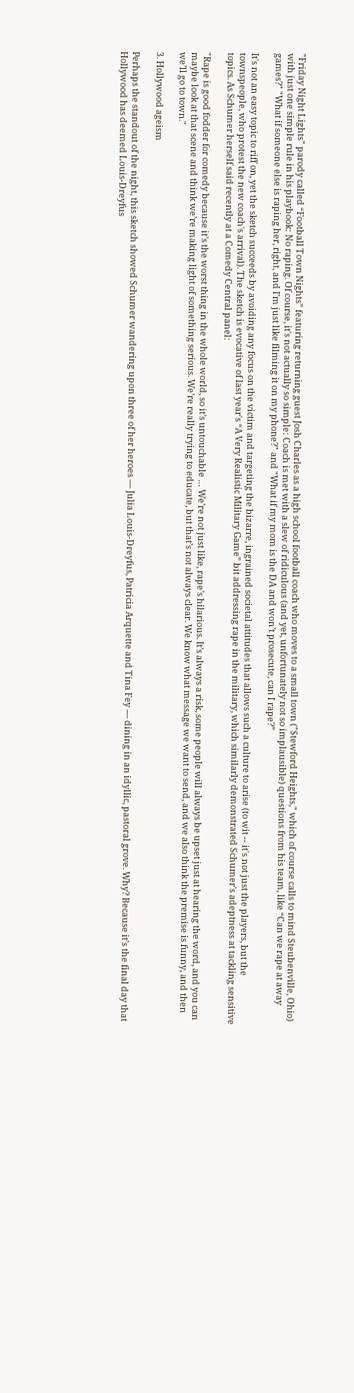"Friday Night Lights" parody called “Football Town Nights” featuring returning guest Josh Charles as a high school football coach who moves to a small town ("Stewford Heights," which of course calls to mind Steubenville, Ohio) with just one simple rule in his playbook: No raping. Of course, it's not actually so simple: Coach is met with a slew of ridiculous (and yet, unfortunately not so implausible) questions from his team, like “Can we rape at away games?" "What if someone else is raping her, right, and I’m just like filming it on my phone?" and "What if my mom is the DA and won’t prosecute, can I rape?”

It's not an easy topic to riff on, yet the sketch succeeds by avoiding any focus on the victim and targeting the bizarre, ingrained societal attitudes that allows such a culture to arise (to wit -- it's not just the players, but the townspeople, who protest the new coach's arrival). The sketch is evocative of last year's “A Very Realistic Military Game” bit addressing rape in the military, which similarly demonstrated Schumer's adeptness at tackling sensitive topics. As Schumer herself said recently at a Comedy Central panel:

"Rape is good fodder for comedy because it’s the worst thing in the whole world, so it’s untouchable … We’re not just like, rape’s hilarious. It’s always a risk, some people will always be upset just at hearing the word, and you can maybe look at that scene and think we’re making light of something serious. We’re really trying to educate, but that’s not always clear. We know what message we want to send, and we also think the premise is funny, and then we’ll go to town."

3. Hollywood ageism

Perhaps the standout of the night, this sketch showed Schumer wandering upon three of her heroes — Julia Louis-Dreyfus, Patricia Arquette and Tina Fey — dining in an idyllic, pastoral grove. Why? Because it’s the final day that Hollywood has deemed Louis-Dreyfus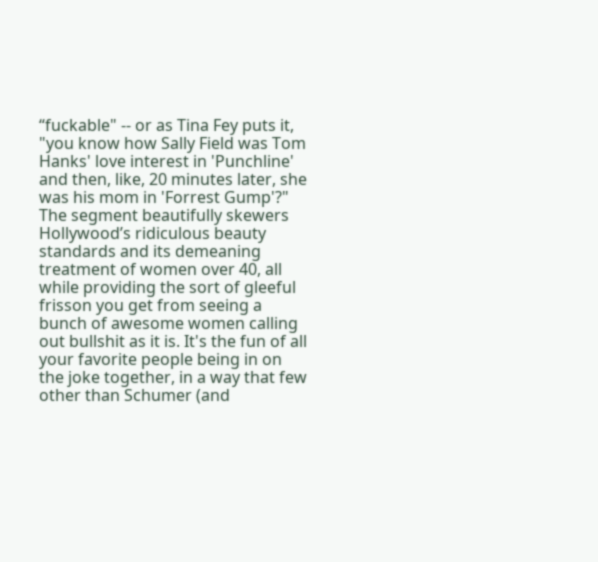“fuckable" -- or as Tina Fey puts it, "you know how Sally Field was Tom Hanks' love interest in 'Punchline' and then, like, 20 minutes later, she was his mom in 'Forrest Gump'?" The segment beautifully skewers Hollywood’s ridiculous beauty standards and its demeaning treatment of women over 40, all while providing the sort of gleeful frisson you get from seeing a bunch of awesome women calling out bullshit as it is. It's the fun of all your favorite people being in on the joke together, in a way that few other than Schumer (and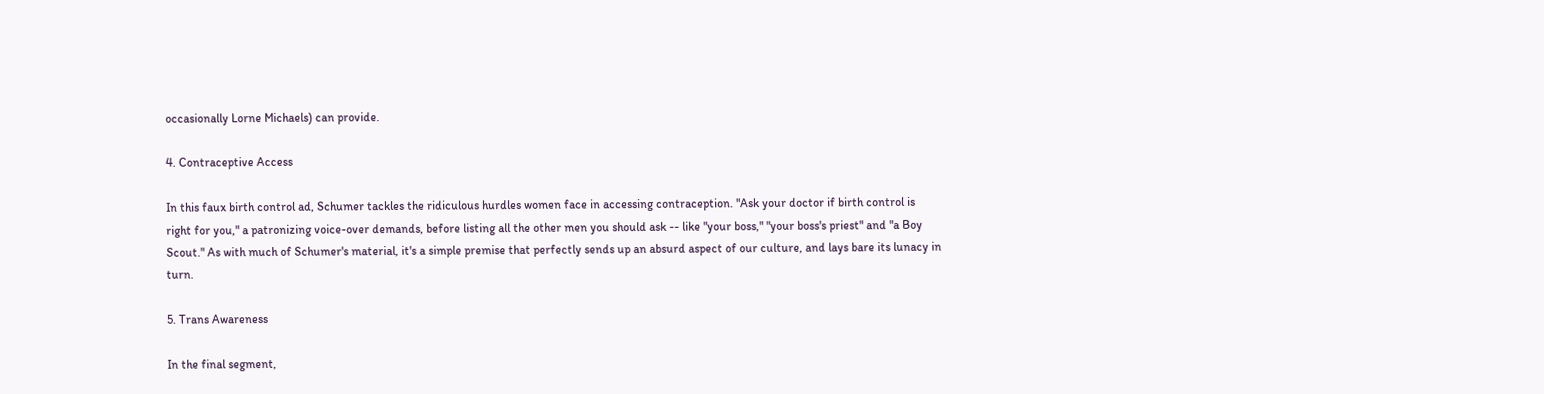occasionally Lorne Michaels) can provide.

4. Contraceptive Access

In this faux birth control ad, Schumer tackles the ridiculous hurdles women face in accessing contraception. "Ask your doctor if birth control is right for you," a patronizing voice-over demands, before listing all the other men you should ask -- like "your boss," "your boss's priest" and "a Boy Scout." As with much of Schumer's material, it's a simple premise that perfectly sends up an absurd aspect of our culture, and lays bare its lunacy in turn.

5. Trans Awareness

In the final segment,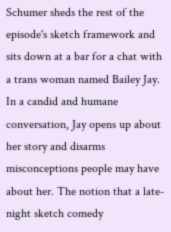Schumer sheds the rest of the episode's sketch framework and sits down at a bar for a chat with a trans woman named Bailey Jay. In a candid and humane conversation, Jay opens up about her story and disarms misconceptions people may have about her. The notion that a late-night sketch comedy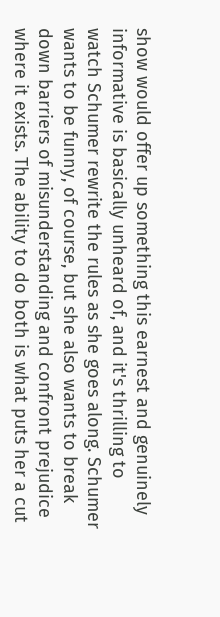show would offer up something this earnest and genuinely informative is basically unheard of, and it's thrilling to watch Schumer rewrite the rules as she goes along. Schumer wants to be funny, of course, but she also wants to break down barriers of misunderstanding and confront prejudice where it exists. The ability to do both is what puts her a cut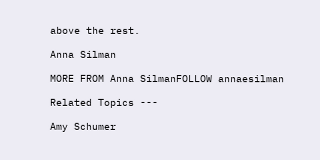above the rest.

Anna Silman

MORE FROM Anna SilmanFOLLOW annaesilman

Related Topics ---

Amy Schumer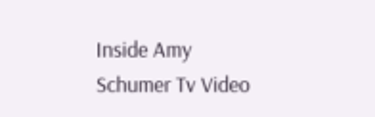Inside Amy Schumer Tv Video